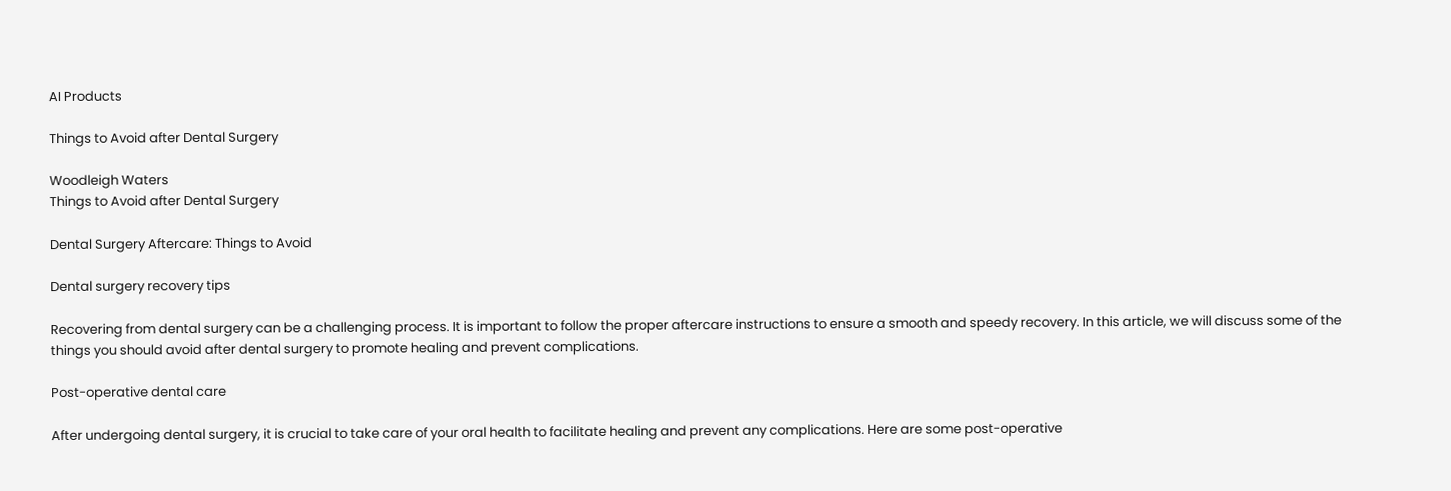AI Products

Things to Avoid after Dental Surgery

Woodleigh Waters
Things to Avoid after Dental Surgery

Dental Surgery Aftercare: Things to Avoid

Dental surgery recovery tips

Recovering from dental surgery can be a challenging process. It is important to follow the proper aftercare instructions to ensure a smooth and speedy recovery. In this article, we will discuss some of the things you should avoid after dental surgery to promote healing and prevent complications.

Post-operative dental care

After undergoing dental surgery, it is crucial to take care of your oral health to facilitate healing and prevent any complications. Here are some post-operative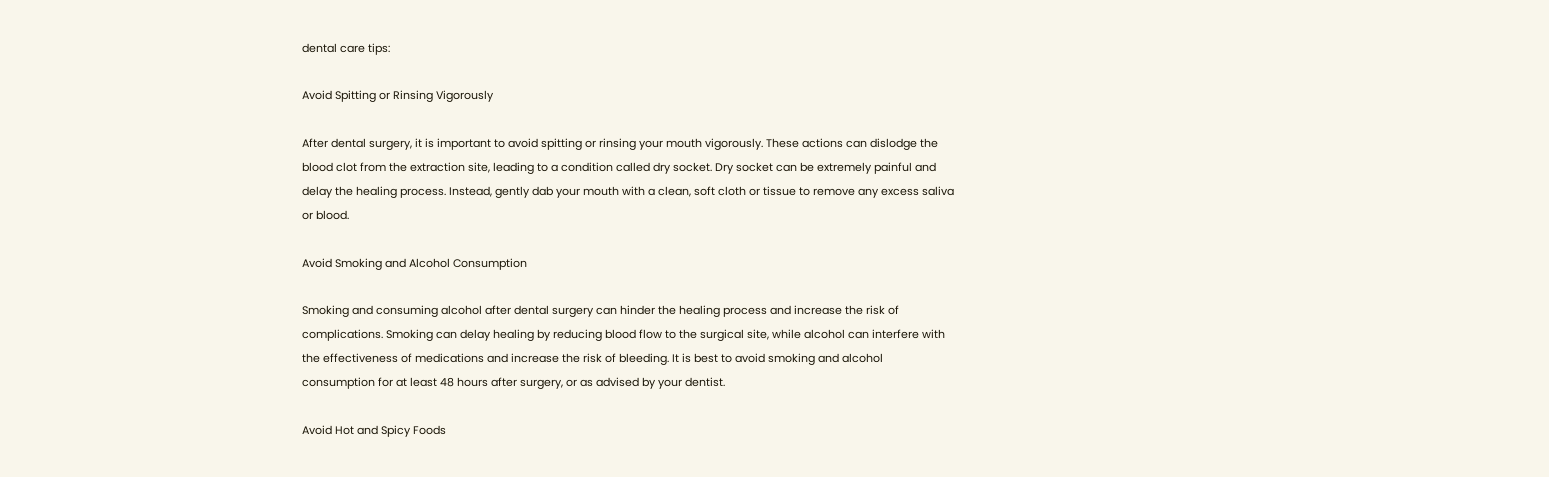dental care tips:

Avoid Spitting or Rinsing Vigorously

After dental surgery, it is important to avoid spitting or rinsing your mouth vigorously. These actions can dislodge the blood clot from the extraction site, leading to a condition called dry socket. Dry socket can be extremely painful and delay the healing process. Instead, gently dab your mouth with a clean, soft cloth or tissue to remove any excess saliva or blood.

Avoid Smoking and Alcohol Consumption

Smoking and consuming alcohol after dental surgery can hinder the healing process and increase the risk of complications. Smoking can delay healing by reducing blood flow to the surgical site, while alcohol can interfere with the effectiveness of medications and increase the risk of bleeding. It is best to avoid smoking and alcohol consumption for at least 48 hours after surgery, or as advised by your dentist.

Avoid Hot and Spicy Foods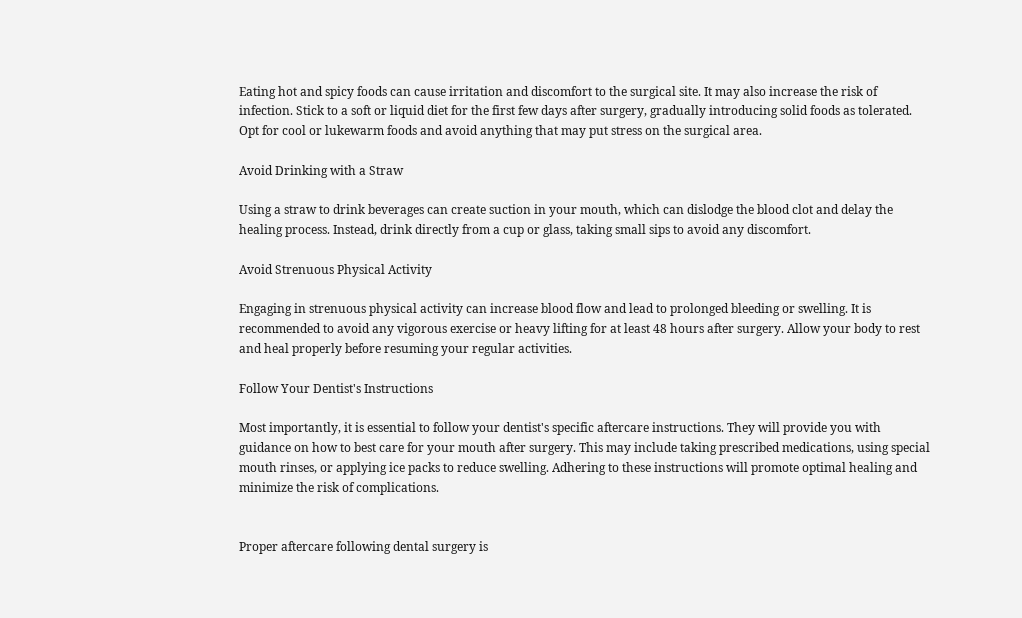Eating hot and spicy foods can cause irritation and discomfort to the surgical site. It may also increase the risk of infection. Stick to a soft or liquid diet for the first few days after surgery, gradually introducing solid foods as tolerated. Opt for cool or lukewarm foods and avoid anything that may put stress on the surgical area.

Avoid Drinking with a Straw

Using a straw to drink beverages can create suction in your mouth, which can dislodge the blood clot and delay the healing process. Instead, drink directly from a cup or glass, taking small sips to avoid any discomfort.

Avoid Strenuous Physical Activity

Engaging in strenuous physical activity can increase blood flow and lead to prolonged bleeding or swelling. It is recommended to avoid any vigorous exercise or heavy lifting for at least 48 hours after surgery. Allow your body to rest and heal properly before resuming your regular activities.

Follow Your Dentist's Instructions

Most importantly, it is essential to follow your dentist's specific aftercare instructions. They will provide you with guidance on how to best care for your mouth after surgery. This may include taking prescribed medications, using special mouth rinses, or applying ice packs to reduce swelling. Adhering to these instructions will promote optimal healing and minimize the risk of complications.


Proper aftercare following dental surgery is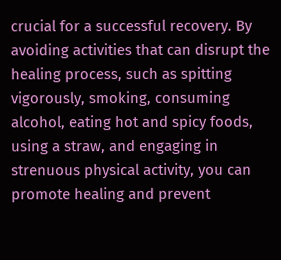crucial for a successful recovery. By avoiding activities that can disrupt the healing process, such as spitting vigorously, smoking, consuming alcohol, eating hot and spicy foods, using a straw, and engaging in strenuous physical activity, you can promote healing and prevent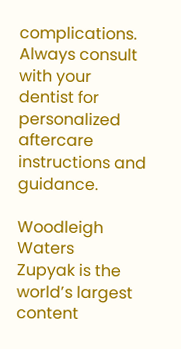complications. Always consult with your dentist for personalized aftercare instructions and guidance.

Woodleigh Waters
Zupyak is the world’s largest content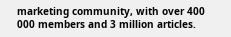marketing community, with over 400 000 members and 3 million articles.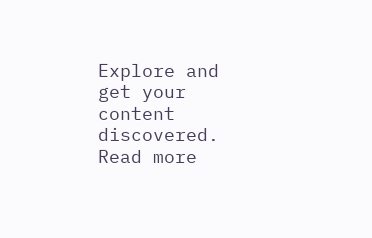Explore and get your content discovered.
Read more